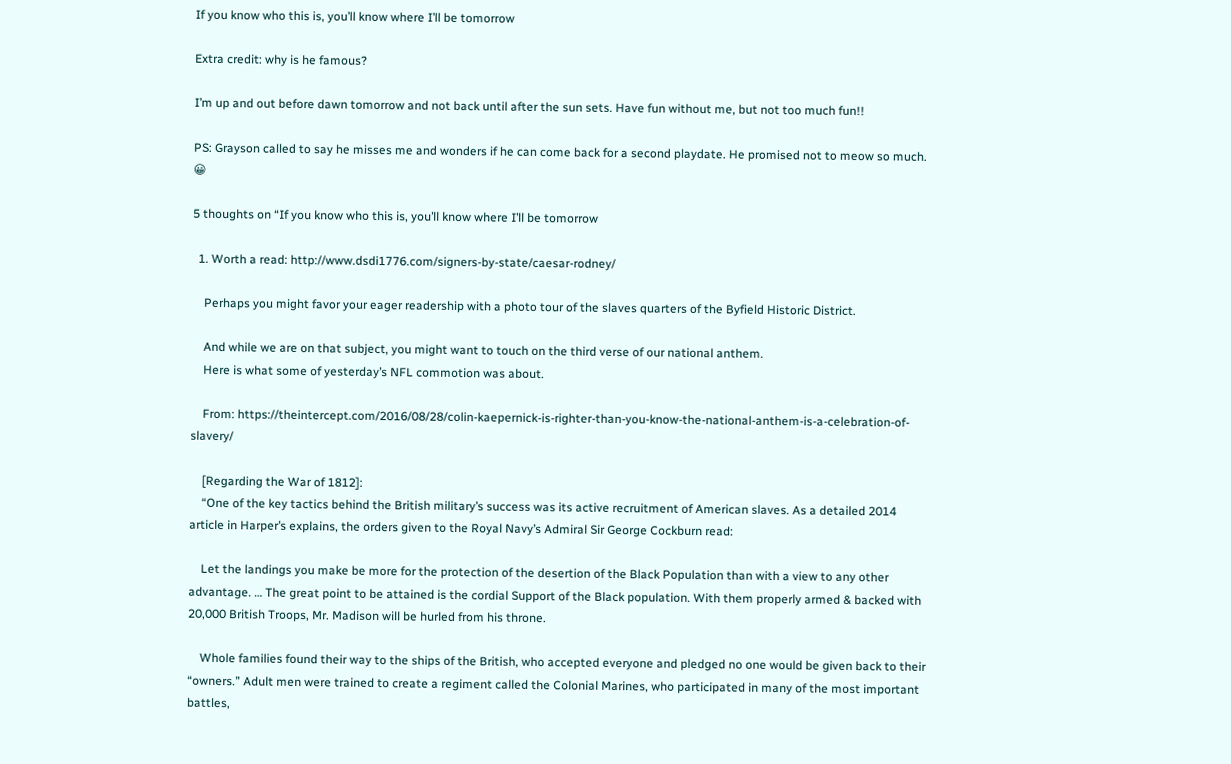If you know who this is, you’ll know where I’ll be tomorrow

Extra credit: why is he famous?

I’m up and out before dawn tomorrow and not back until after the sun sets. Have fun without me, but not too much fun!!

PS: Grayson called to say he misses me and wonders if he can come back for a second playdate. He promised not to meow so much. 😀

5 thoughts on “If you know who this is, you’ll know where I’ll be tomorrow

  1. Worth a read: http://www.dsdi1776.com/signers-by-state/caesar-rodney/

    Perhaps you might favor your eager readership with a photo tour of the slaves quarters of the Byfield Historic District.

    And while we are on that subject, you might want to touch on the third verse of our national anthem.
    Here is what some of yesterday’s NFL commotion was about.

    From: https://theintercept.com/2016/08/28/colin-kaepernick-is-righter-than-you-know-the-national-anthem-is-a-celebration-of-slavery/

    [Regarding the War of 1812]:
    “One of the key tactics behind the British military’s success was its active recruitment of American slaves. As a detailed 2014 article in Harper’s explains, the orders given to the Royal Navy’s Admiral Sir George Cockburn read:

    Let the landings you make be more for the protection of the desertion of the Black Population than with a view to any other advantage. … The great point to be attained is the cordial Support of the Black population. With them properly armed & backed with 20,000 British Troops, Mr. Madison will be hurled from his throne.

    Whole families found their way to the ships of the British, who accepted everyone and pledged no one would be given back to their “owners.” Adult men were trained to create a regiment called the Colonial Marines, who participated in many of the most important battles,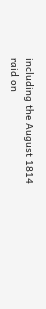including the August 1814 raid on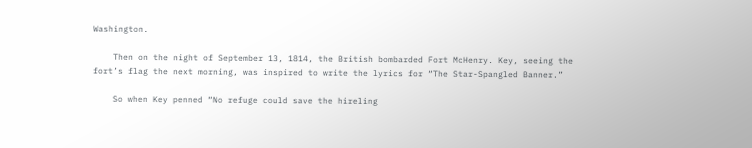Washington.

    Then on the night of September 13, 1814, the British bombarded Fort McHenry. Key, seeing the fort’s flag the next morning, was inspired to write the lyrics for “The Star-Spangled Banner.”

    So when Key penned “No refuge could save the hireling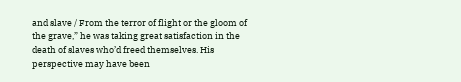and slave / From the terror of flight or the gloom of the grave,” he was taking great satisfaction in the death of slaves who’d freed themselves. His perspective may have been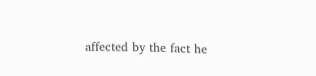affected by the fact he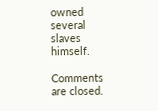owned several slaves himself.

Comments are closed.